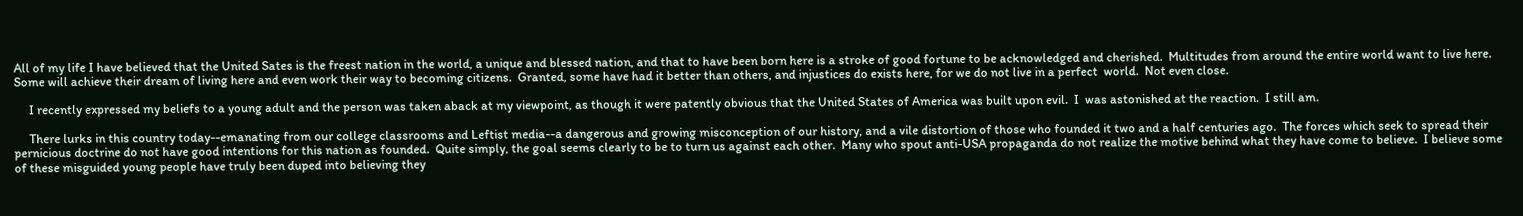All of my life I have believed that the United Sates is the freest nation in the world, a unique and blessed nation, and that to have been born here is a stroke of good fortune to be acknowledged and cherished.  Multitudes from around the entire world want to live here.  Some will achieve their dream of living here and even work their way to becoming citizens.  Granted, some have had it better than others, and injustices do exists here, for we do not live in a perfect  world.  Not even close.

     I recently expressed my beliefs to a young adult and the person was taken aback at my viewpoint, as though it were patently obvious that the United States of America was built upon evil.  I  was astonished at the reaction.  I still am.

     There lurks in this country today--emanating from our college classrooms and Leftist media--a dangerous and growing misconception of our history, and a vile distortion of those who founded it two and a half centuries ago.  The forces which seek to spread their pernicious doctrine do not have good intentions for this nation as founded.  Quite simply, the goal seems clearly to be to turn us against each other.  Many who spout anti-USA propaganda do not realize the motive behind what they have come to believe.  I believe some of these misguided young people have truly been duped into believing they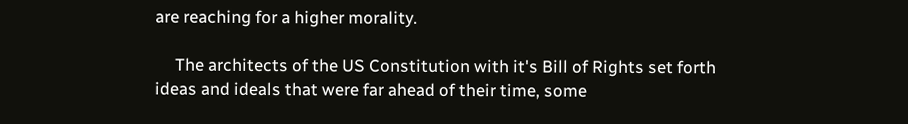are reaching for a higher morality.

     The architects of the US Constitution with it's Bill of Rights set forth ideas and ideals that were far ahead of their time, some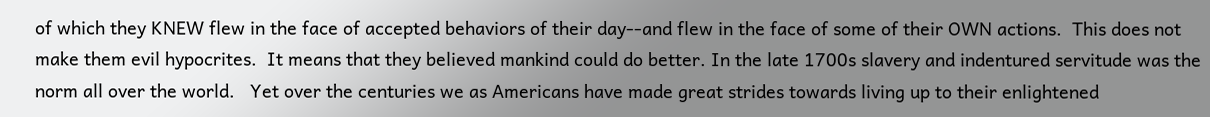of which they KNEW flew in the face of accepted behaviors of their day--and flew in the face of some of their OWN actions.  This does not make them evil hypocrites.  It means that they believed mankind could do better. In the late 1700s slavery and indentured servitude was the norm all over the world.   Yet over the centuries we as Americans have made great strides towards living up to their enlightened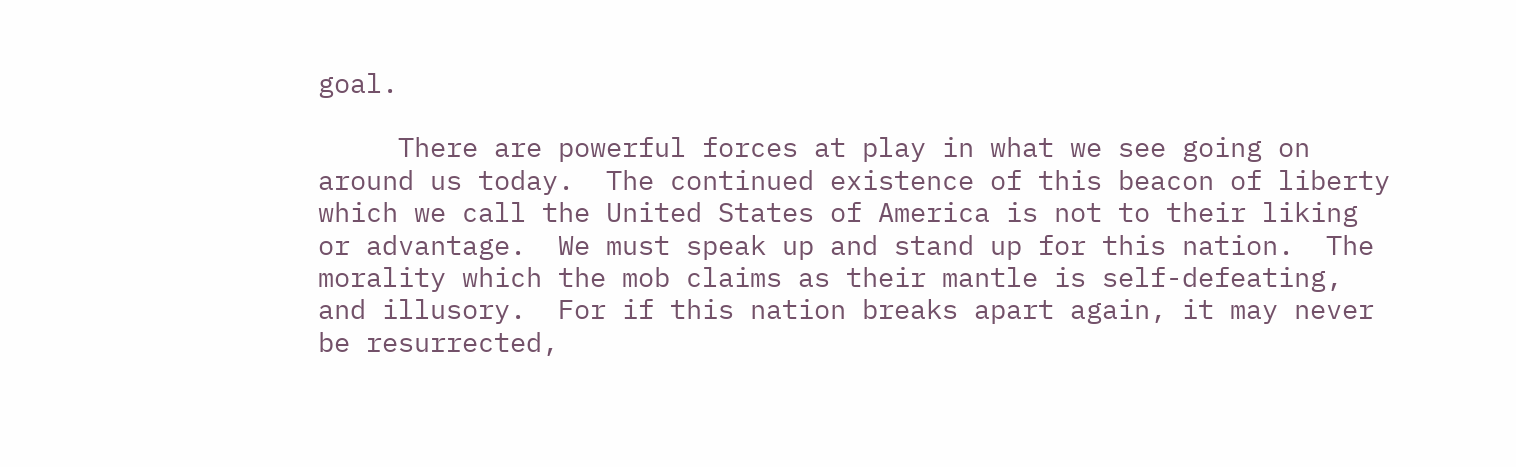goal.

     There are powerful forces at play in what we see going on around us today.  The continued existence of this beacon of liberty which we call the United States of America is not to their liking or advantage.  We must speak up and stand up for this nation.  The morality which the mob claims as their mantle is self-defeating, and illusory.  For if this nation breaks apart again, it may never be resurrected,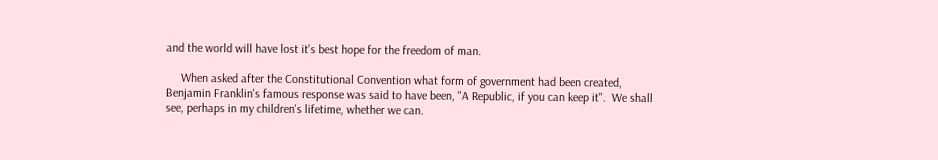and the world will have lost it's best hope for the freedom of man.

     When asked after the Constitutional Convention what form of government had been created, Benjamin Franklin's famous response was said to have been, "A Republic, if you can keep it".  We shall see, perhaps in my children's lifetime, whether we can.